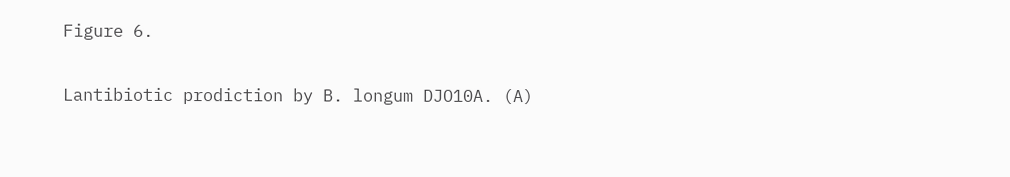Figure 6.

Lantibiotic prodiction by B. longum DJO10A. (A)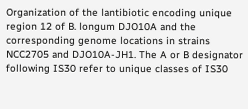Organization of the lantibiotic encoding unique region 12 of B. longum DJO10A and the corresponding genome locations in strains NCC2705 and DJO10A-JH1. The A or B designator following IS30 refer to unique classes of IS30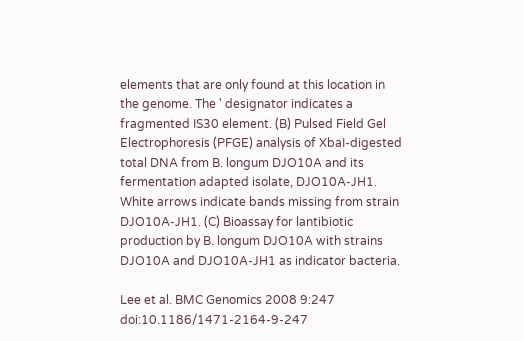elements that are only found at this location in the genome. The ' designator indicates a fragmented IS30 element. (B) Pulsed Field Gel Electrophoresis (PFGE) analysis of XbaI-digested total DNA from B. longum DJO10A and its fermentation adapted isolate, DJO10A-JH1. White arrows indicate bands missing from strain DJO10A-JH1. (C) Bioassay for lantibiotic production by B. longum DJO10A with strains DJO10A and DJO10A-JH1 as indicator bacteria.

Lee et al. BMC Genomics 2008 9:247   doi:10.1186/1471-2164-9-247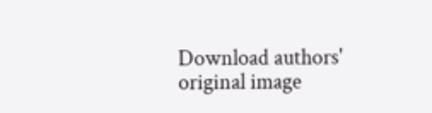Download authors' original image